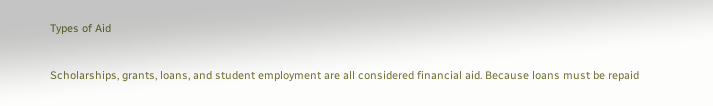Types of Aid

Scholarships, grants, loans, and student employment are all considered financial aid. Because loans must be repaid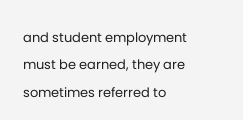and student employment must be earned, they are sometimes referred to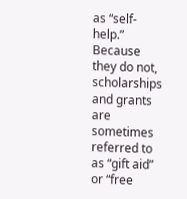as “self-help.” Because they do not, scholarships and grants are sometimes referred to as “gift aid” or “free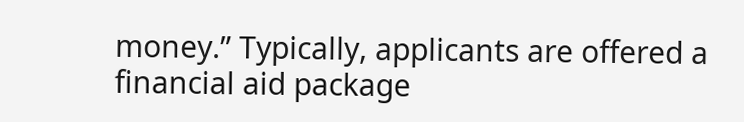money.” Typically, applicants are offered a financial aid package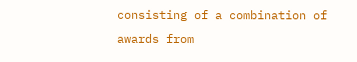consisting of a combination of awards from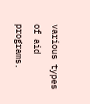various types of aid programs.